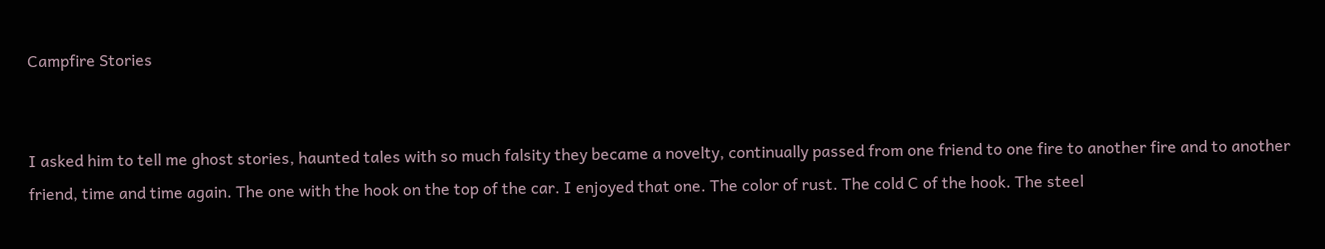Campfire Stories


I asked him to tell me ghost stories, haunted tales with so much falsity they became a novelty, continually passed from one friend to one fire to another fire and to another friend, time and time again. The one with the hook on the top of the car. I enjoyed that one. The color of rust. The cold C of the hook. The steel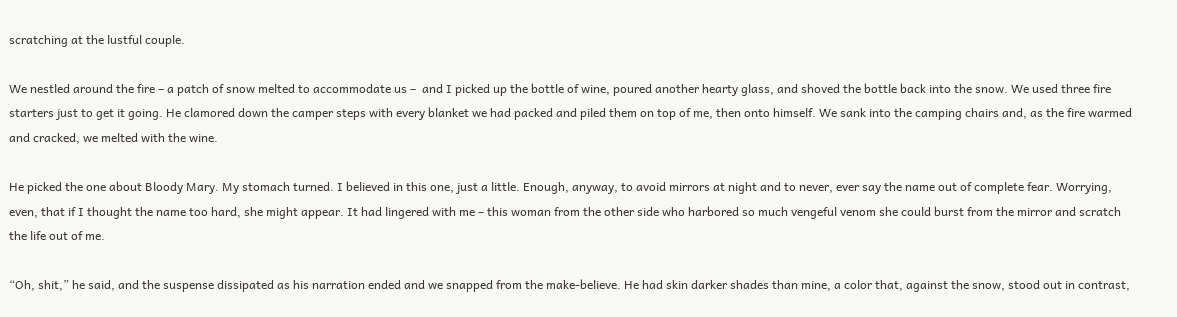scratching at the lustful couple.

We nestled around the fire – a patch of snow melted to accommodate us –  and I picked up the bottle of wine, poured another hearty glass, and shoved the bottle back into the snow. We used three fire starters just to get it going. He clamored down the camper steps with every blanket we had packed and piled them on top of me, then onto himself. We sank into the camping chairs and, as the fire warmed and cracked, we melted with the wine.

He picked the one about Bloody Mary. My stomach turned. I believed in this one, just a little. Enough, anyway, to avoid mirrors at night and to never, ever say the name out of complete fear. Worrying, even, that if I thought the name too hard, she might appear. It had lingered with me – this woman from the other side who harbored so much vengeful venom she could burst from the mirror and scratch the life out of me.

“Oh, shit,” he said, and the suspense dissipated as his narration ended and we snapped from the make-believe. He had skin darker shades than mine, a color that, against the snow, stood out in contrast,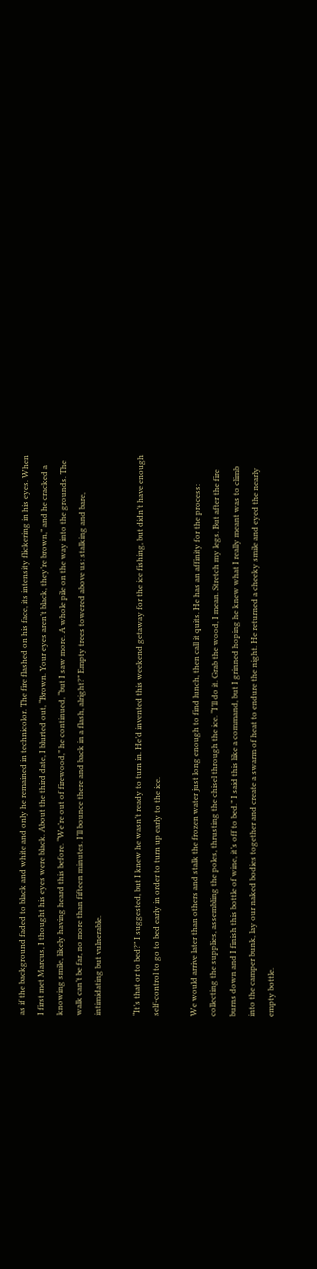as if the background faded to black and white and only he remained in technicolor. The fire flashed on his face, its intensity flickering in his eyes. When I first met Marcus, I thought his eyes were black. About the third date, I blurted out, “Brown. Your eyes aren’t black, they’re brown,” and he cracked a knowing smile, likely having heard this before. “We’re out of firewood,” he continued, “but I saw more. A whole pile on the way into the grounds. The walk can’t be far, no more than fifteen minutes. I’ll bounce there and back in a flash, alright?” Empty trees towered above us: stalking and bare, intimidating but vulnerable.

“It’s that or to bed?” I suggested, but I knew he wasn’t ready to turn in. He’d invented this weekend getaway for the ice fishing, but didn’t have enough self-control to go to bed early in order to turn up early to the ice.

We would arrive later than others and stalk the frozen water just long enough to find lunch, then call it quits. He has an affinity for the process: collecting the supplies, assembling the poles, thrusting the chisel through the ice. “I’ll do it. Grab the wood, I mean. Stretch my legs. But after the fire burns down and I finish this bottle of wine, it’s off to bed.” I said this like a command, but I grinned hoping he knew what I really meant was to climb into the camper bunk, lay our naked bodies together and create a swarm of heat to endure the night. He returned a cheeky smile and eyed the nearly empty bottle.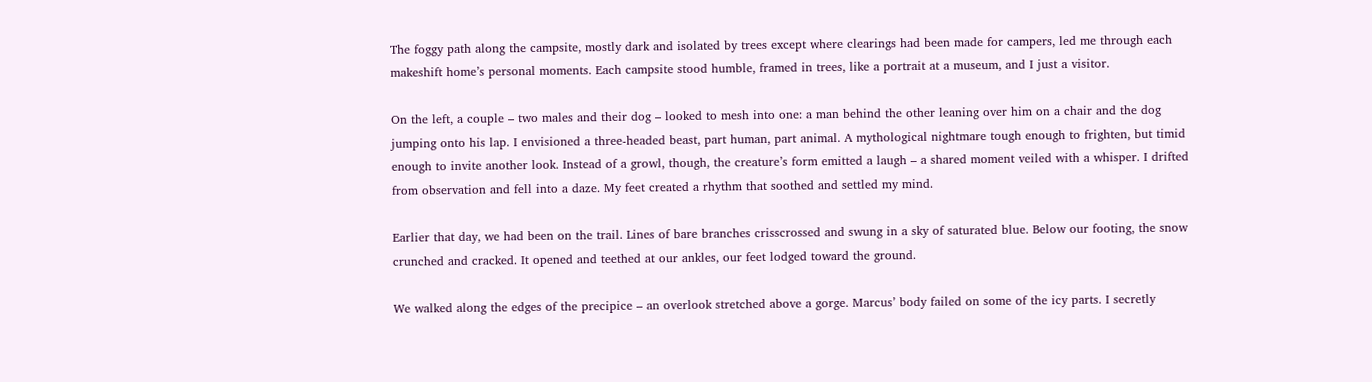The foggy path along the campsite, mostly dark and isolated by trees except where clearings had been made for campers, led me through each makeshift home’s personal moments. Each campsite stood humble, framed in trees, like a portrait at a museum, and I just a visitor.

On the left, a couple – two males and their dog – looked to mesh into one: a man behind the other leaning over him on a chair and the dog jumping onto his lap. I envisioned a three-headed beast, part human, part animal. A mythological nightmare tough enough to frighten, but timid enough to invite another look. Instead of a growl, though, the creature’s form emitted a laugh – a shared moment veiled with a whisper. I drifted from observation and fell into a daze. My feet created a rhythm that soothed and settled my mind.

Earlier that day, we had been on the trail. Lines of bare branches crisscrossed and swung in a sky of saturated blue. Below our footing, the snow crunched and cracked. It opened and teethed at our ankles, our feet lodged toward the ground.

We walked along the edges of the precipice – an overlook stretched above a gorge. Marcus’ body failed on some of the icy parts. I secretly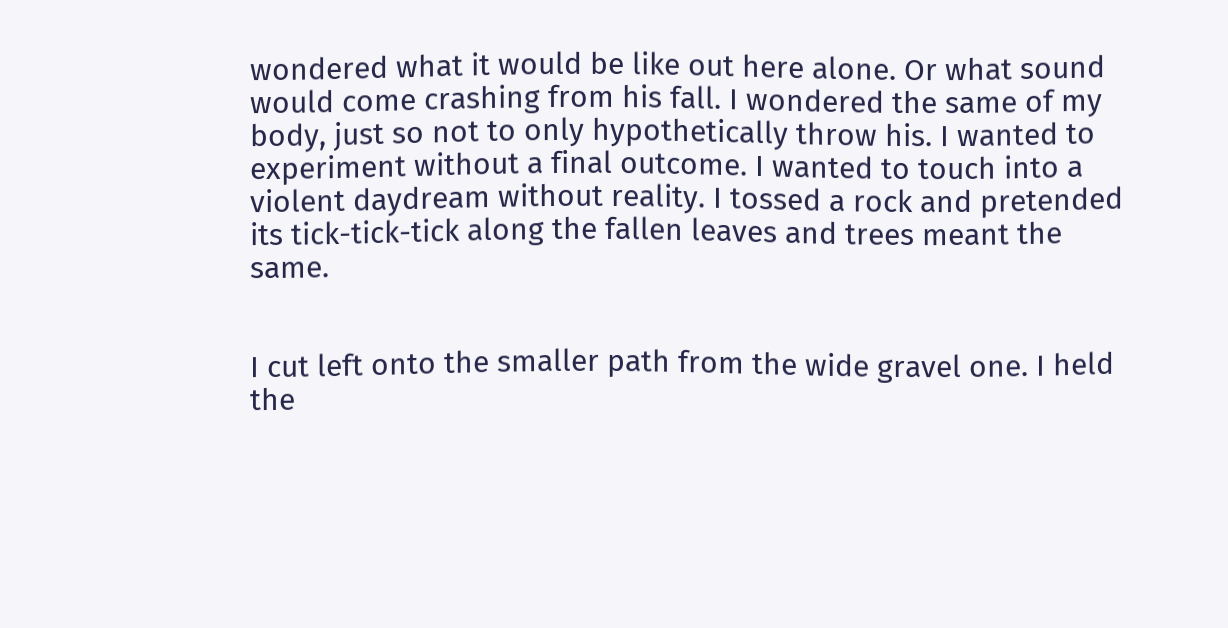wondered what it would be like out here alone. Or what sound would come crashing from his fall. I wondered the same of my body, just so not to only hypothetically throw his. I wanted to experiment without a final outcome. I wanted to touch into a violent daydream without reality. I tossed a rock and pretended its tick-tick-tick along the fallen leaves and trees meant the same.


I cut left onto the smaller path from the wide gravel one. I held the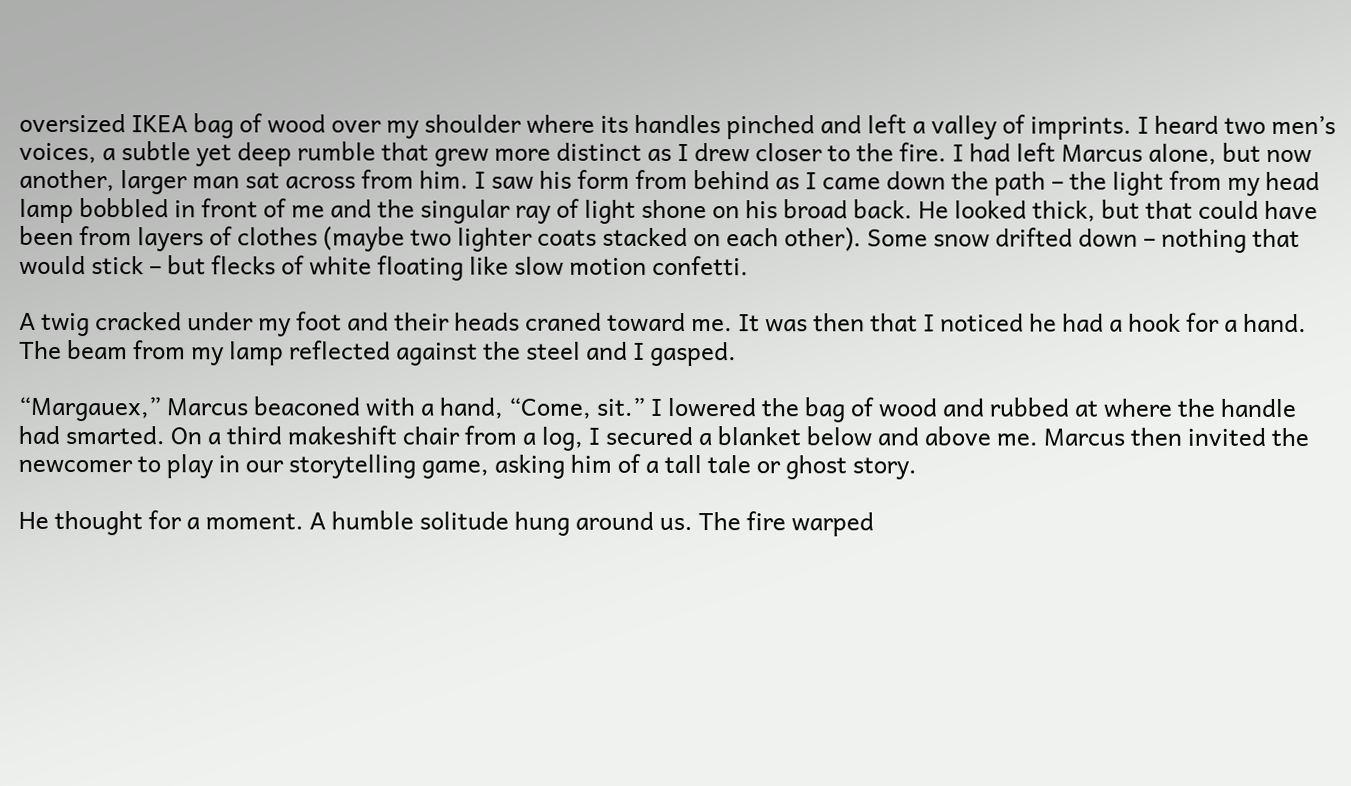oversized IKEA bag of wood over my shoulder where its handles pinched and left a valley of imprints. I heard two men’s voices, a subtle yet deep rumble that grew more distinct as I drew closer to the fire. I had left Marcus alone, but now another, larger man sat across from him. I saw his form from behind as I came down the path – the light from my head lamp bobbled in front of me and the singular ray of light shone on his broad back. He looked thick, but that could have been from layers of clothes (maybe two lighter coats stacked on each other). Some snow drifted down – nothing that would stick – but flecks of white floating like slow motion confetti.

A twig cracked under my foot and their heads craned toward me. It was then that I noticed he had a hook for a hand. The beam from my lamp reflected against the steel and I gasped.

“Margauex,” Marcus beaconed with a hand, “Come, sit.” I lowered the bag of wood and rubbed at where the handle had smarted. On a third makeshift chair from a log, I secured a blanket below and above me. Marcus then invited the newcomer to play in our storytelling game, asking him of a tall tale or ghost story.

He thought for a moment. A humble solitude hung around us. The fire warped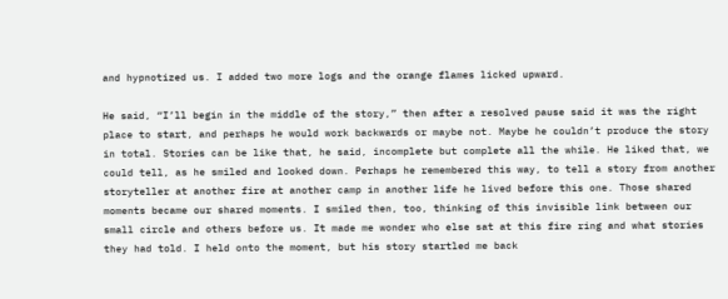and hypnotized us. I added two more logs and the orange flames licked upward.

He said, “I’ll begin in the middle of the story,” then after a resolved pause said it was the right place to start, and perhaps he would work backwards or maybe not. Maybe he couldn’t produce the story in total. Stories can be like that, he said, incomplete but complete all the while. He liked that, we could tell, as he smiled and looked down. Perhaps he remembered this way, to tell a story from another storyteller at another fire at another camp in another life he lived before this one. Those shared moments became our shared moments. I smiled then, too, thinking of this invisible link between our small circle and others before us. It made me wonder who else sat at this fire ring and what stories they had told. I held onto the moment, but his story startled me back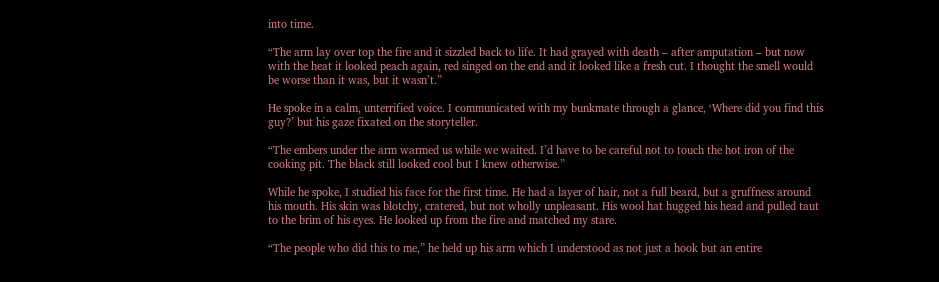into time.

“The arm lay over top the fire and it sizzled back to life. It had grayed with death – after amputation – but now with the heat it looked peach again, red singed on the end and it looked like a fresh cut. I thought the smell would be worse than it was, but it wasn’t.”

He spoke in a calm, unterrified voice. I communicated with my bunkmate through a glance, ‘Where did you find this guy?’ but his gaze fixated on the storyteller.

“The embers under the arm warmed us while we waited. I’d have to be careful not to touch the hot iron of the cooking pit. The black still looked cool but I knew otherwise.”

While he spoke, I studied his face for the first time. He had a layer of hair, not a full beard, but a gruffness around his mouth. His skin was blotchy, cratered, but not wholly unpleasant. His wool hat hugged his head and pulled taut to the brim of his eyes. He looked up from the fire and matched my stare.

“The people who did this to me,” he held up his arm which I understood as not just a hook but an entire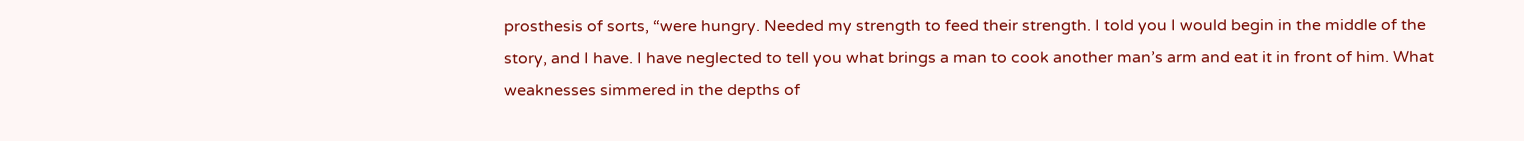prosthesis of sorts, “were hungry. Needed my strength to feed their strength. I told you I would begin in the middle of the story, and I have. I have neglected to tell you what brings a man to cook another man’s arm and eat it in front of him. What weaknesses simmered in the depths of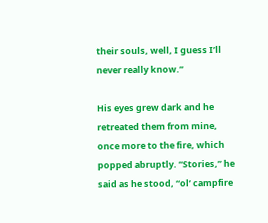their souls, well, I guess I’ll never really know.”

His eyes grew dark and he retreated them from mine, once more to the fire, which popped abruptly. “Stories,” he said as he stood, “ol’ campfire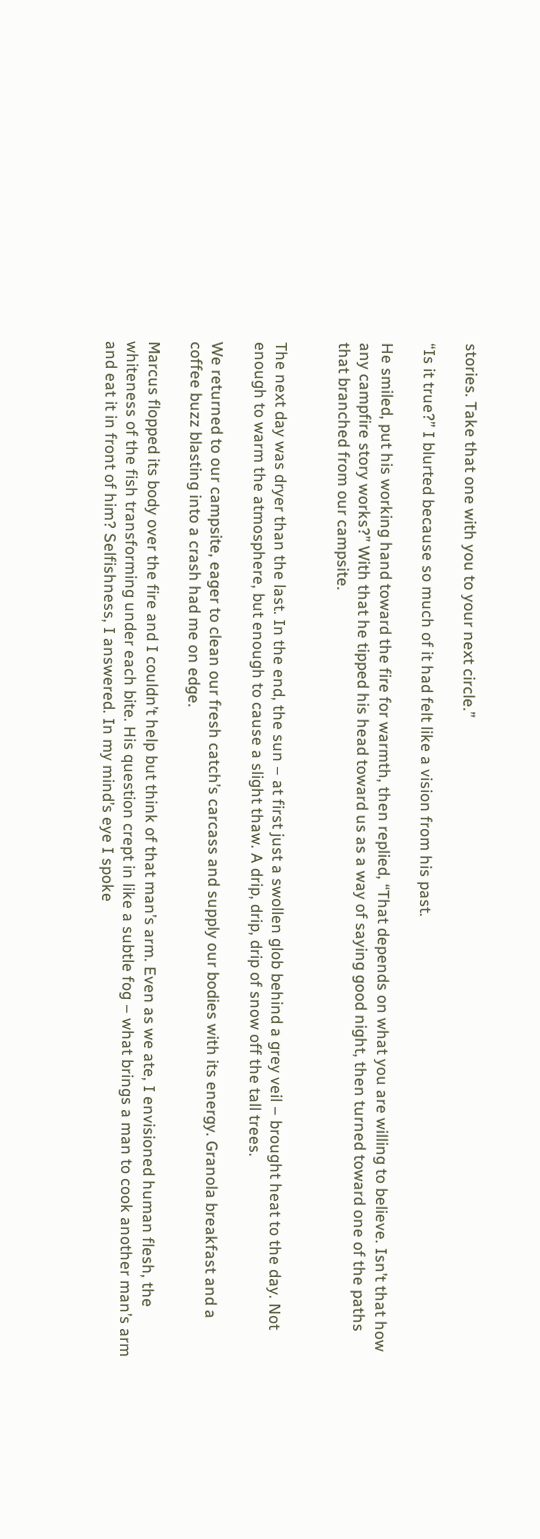stories. Take that one with you to your next circle.”

“Is it true?” I blurted because so much of it had felt like a vision from his past.

He smiled, put his working hand toward the fire for warmth, then replied, “That depends on what you are willing to believe. Isn’t that how any campfire story works?” With that he tipped his head toward us as a way of saying good night, then turned toward one of the paths that branched from our campsite.


The next day was dryer than the last. In the end, the sun – at first just a swollen glob behind a grey veil – brought heat to the day. Not enough to warm the atmosphere, but enough to cause a slight thaw. A drip, drip, drip of snow off the tall trees.

We returned to our campsite, eager to clean our fresh catch’s carcass and supply our bodies with its energy. Granola breakfast and a coffee buzz blasting into a crash had me on edge.

Marcus flopped its body over the fire and I couldn’t help but think of that man’s arm. Even as we ate, I envisioned human flesh, the whiteness of the fish transforming under each bite. His question crept in like a subtle fog – what brings a man to cook another man’s arm and eat it in front of him? Selfishness, I answered. In my mind’s eye I spoke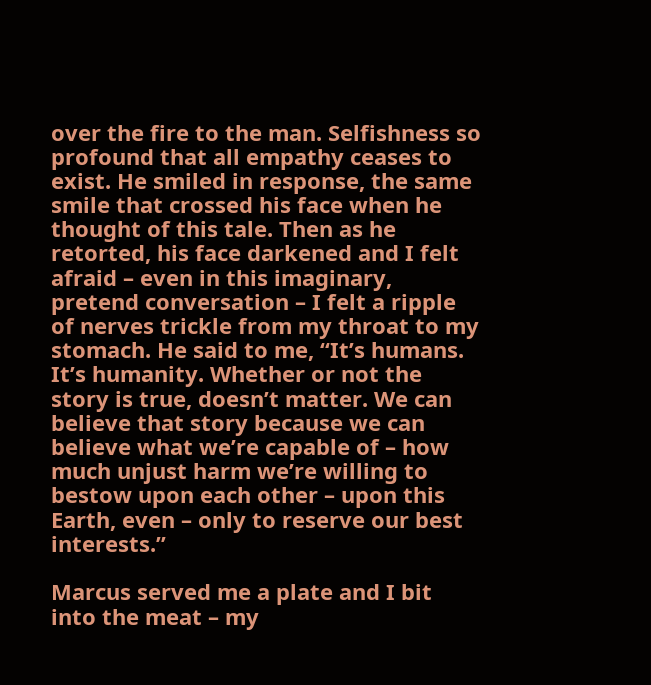over the fire to the man. Selfishness so profound that all empathy ceases to exist. He smiled in response, the same smile that crossed his face when he thought of this tale. Then as he retorted, his face darkened and I felt afraid – even in this imaginary, pretend conversation – I felt a ripple of nerves trickle from my throat to my stomach. He said to me, “It’s humans. It’s humanity. Whether or not the story is true, doesn’t matter. We can believe that story because we can believe what we’re capable of – how much unjust harm we’re willing to bestow upon each other – upon this Earth, even – only to reserve our best interests.”

Marcus served me a plate and I bit into the meat – my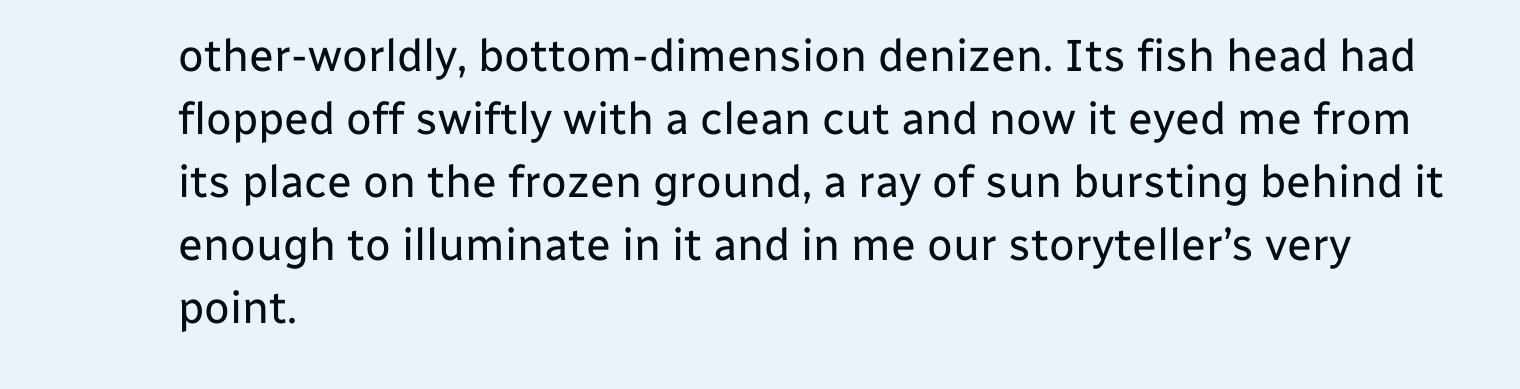other-worldly, bottom-dimension denizen. Its fish head had flopped off swiftly with a clean cut and now it eyed me from its place on the frozen ground, a ray of sun bursting behind it enough to illuminate in it and in me our storyteller’s very point.